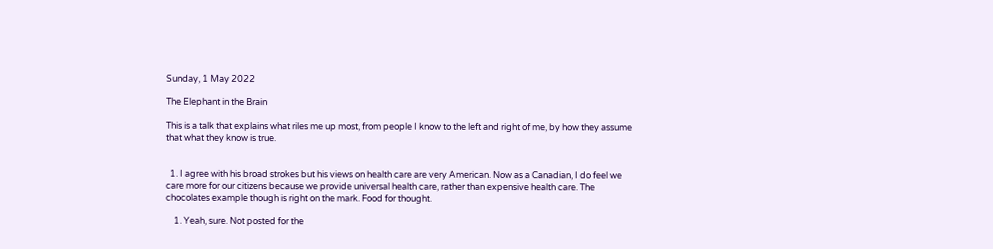Sunday, 1 May 2022

The Elephant in the Brain

This is a talk that explains what riles me up most, from people I know to the left and right of me, by how they assume that what they know is true.


  1. I agree with his broad strokes but his views on health care are very American. Now as a Canadian, I do feel we care more for our citizens because we provide universal health care, rather than expensive health care. The chocolates example though is right on the mark. Food for thought.

    1. Yeah, sure. Not posted for the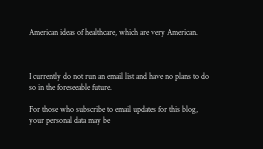American ideas of healthcare, which are very American.



I currently do not run an email list and have no plans to do so in the foreseeable future.

For those who subscribe to email updates for this blog, your personal data may be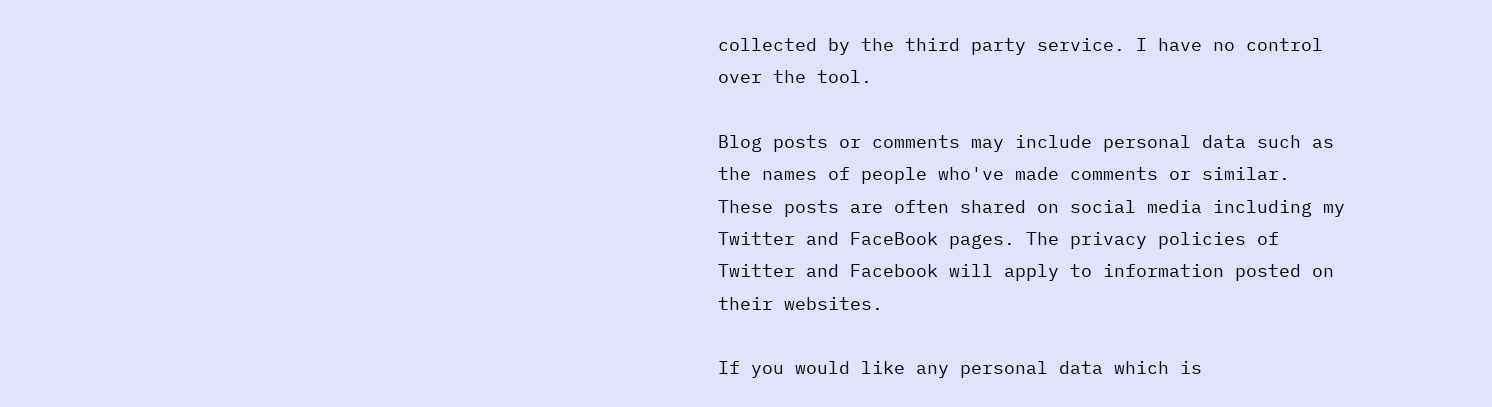collected by the third party service. I have no control over the tool.

Blog posts or comments may include personal data such as the names of people who've made comments or similar. These posts are often shared on social media including my Twitter and FaceBook pages. The privacy policies of Twitter and Facebook will apply to information posted on their websites.

If you would like any personal data which is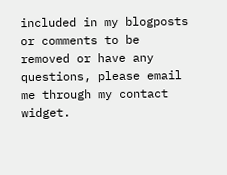included in my blogposts or comments to be removed or have any questions, please email me through my contact widget.